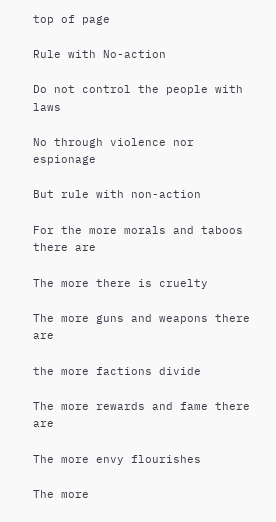top of page

Rule with No-action

Do not control the people with laws

No through violence nor espionage

But rule with non-action

For the more morals and taboos there are

The more there is cruelty

The more guns and weapons there are

the more factions divide

The more rewards and fame there are

The more envy flourishes

The more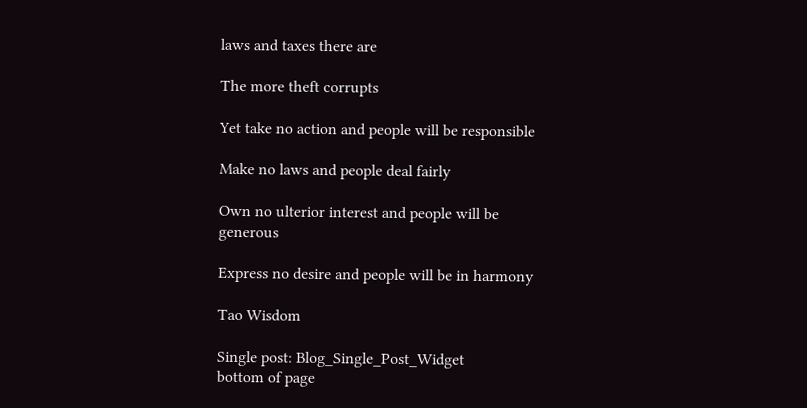laws and taxes there are

The more theft corrupts

Yet take no action and people will be responsible

Make no laws and people deal fairly

Own no ulterior interest and people will be generous

Express no desire and people will be in harmony

Tao Wisdom

Single post: Blog_Single_Post_Widget
bottom of page